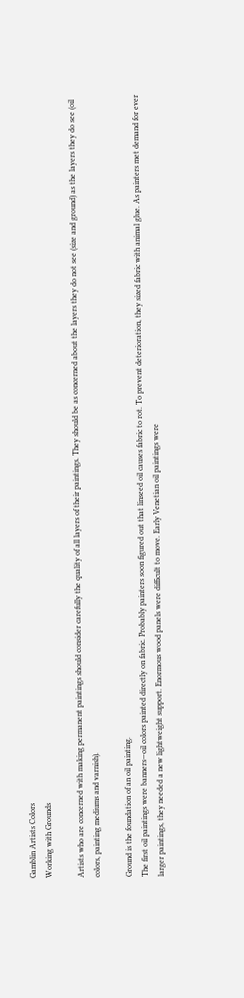Gamblin Artists Colors
Working with Grounds

Artists who are concerned with making permanent paintings should consider carefully the quality of all layers of their paintings. They should be as concerned about the layers they do not see (size and ground) as the layers they do see (oil colors, painting mediums and varnish).

Ground is the foundation of an oil painting.
The first oil paintings were banners—oil colors painted directly on fabric. Probably painters soon figured out that linseed oil causes fabric to rot. To prevent deterioration, they sized fabric with animal glue. As painters met demand for ever larger paintings, they needed a new lightweight support. Enormous wood panels were difficult to move. Early Venetian oil paintings were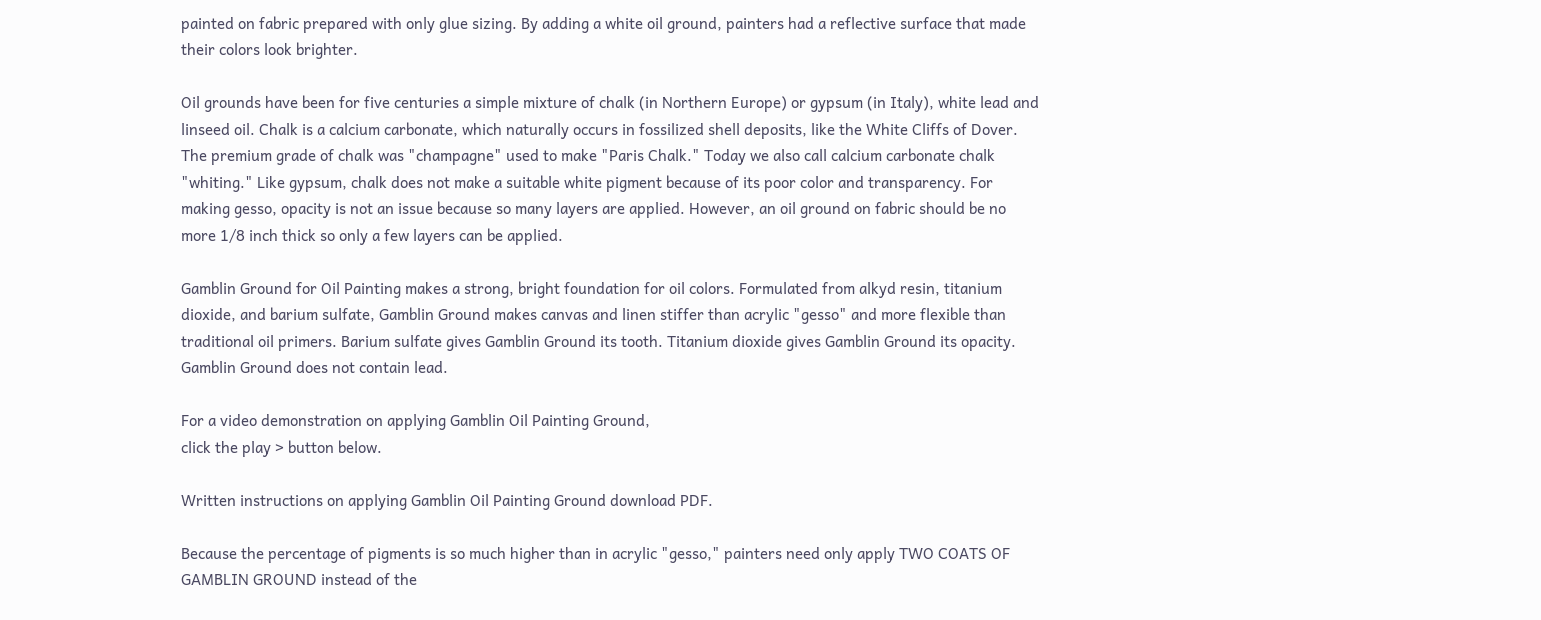painted on fabric prepared with only glue sizing. By adding a white oil ground, painters had a reflective surface that made their colors look brighter.

Oil grounds have been for five centuries a simple mixture of chalk (in Northern Europe) or gypsum (in Italy), white lead and linseed oil. Chalk is a calcium carbonate, which naturally occurs in fossilized shell deposits, like the White Cliffs of Dover. The premium grade of chalk was "champagne" used to make "Paris Chalk." Today we also call calcium carbonate chalk "whiting." Like gypsum, chalk does not make a suitable white pigment because of its poor color and transparency. For making gesso, opacity is not an issue because so many layers are applied. However, an oil ground on fabric should be no more 1/8 inch thick so only a few layers can be applied.

Gamblin Ground for Oil Painting makes a strong, bright foundation for oil colors. Formulated from alkyd resin, titanium dioxide, and barium sulfate, Gamblin Ground makes canvas and linen stiffer than acrylic "gesso" and more flexible than traditional oil primers. Barium sulfate gives Gamblin Ground its tooth. Titanium dioxide gives Gamblin Ground its opacity. Gamblin Ground does not contain lead.

For a video demonstration on applying Gamblin Oil Painting Ground,
click the play > button below.

Written instructions on applying Gamblin Oil Painting Ground download PDF.

Because the percentage of pigments is so much higher than in acrylic "gesso," painters need only apply TWO COATS OF GAMBLIN GROUND instead of the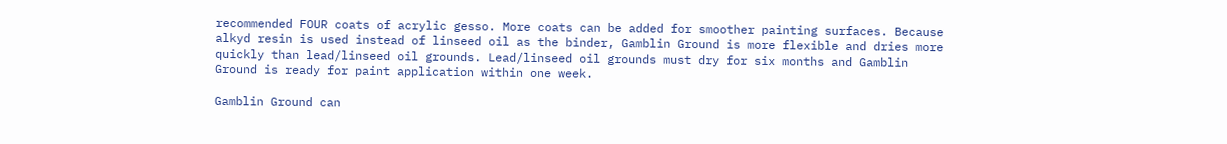recommended FOUR coats of acrylic gesso. More coats can be added for smoother painting surfaces. Because alkyd resin is used instead of linseed oil as the binder, Gamblin Ground is more flexible and dries more quickly than lead/linseed oil grounds. Lead/linseed oil grounds must dry for six months and Gamblin Ground is ready for paint application within one week.

Gamblin Ground can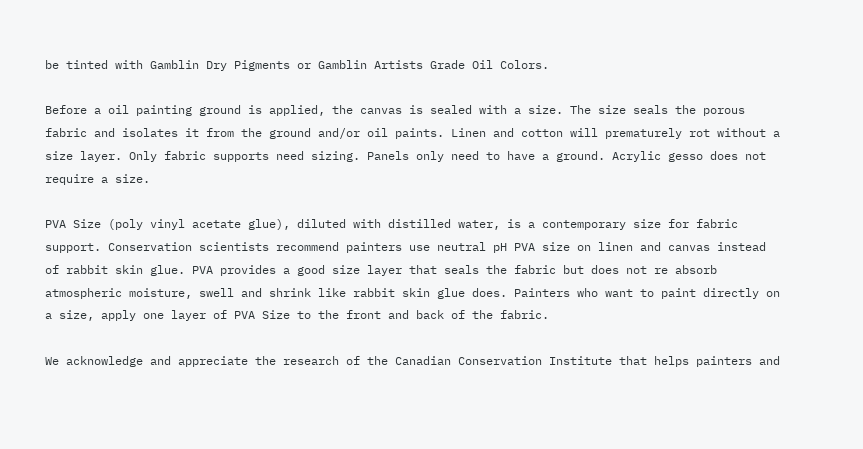be tinted with Gamblin Dry Pigments or Gamblin Artists Grade Oil Colors.

Before a oil painting ground is applied, the canvas is sealed with a size. The size seals the porous fabric and isolates it from the ground and/or oil paints. Linen and cotton will prematurely rot without a size layer. Only fabric supports need sizing. Panels only need to have a ground. Acrylic gesso does not require a size.

PVA Size (poly vinyl acetate glue), diluted with distilled water, is a contemporary size for fabric support. Conservation scientists recommend painters use neutral pH PVA size on linen and canvas instead of rabbit skin glue. PVA provides a good size layer that seals the fabric but does not re absorb atmospheric moisture, swell and shrink like rabbit skin glue does. Painters who want to paint directly on a size, apply one layer of PVA Size to the front and back of the fabric.

We acknowledge and appreciate the research of the Canadian Conservation Institute that helps painters and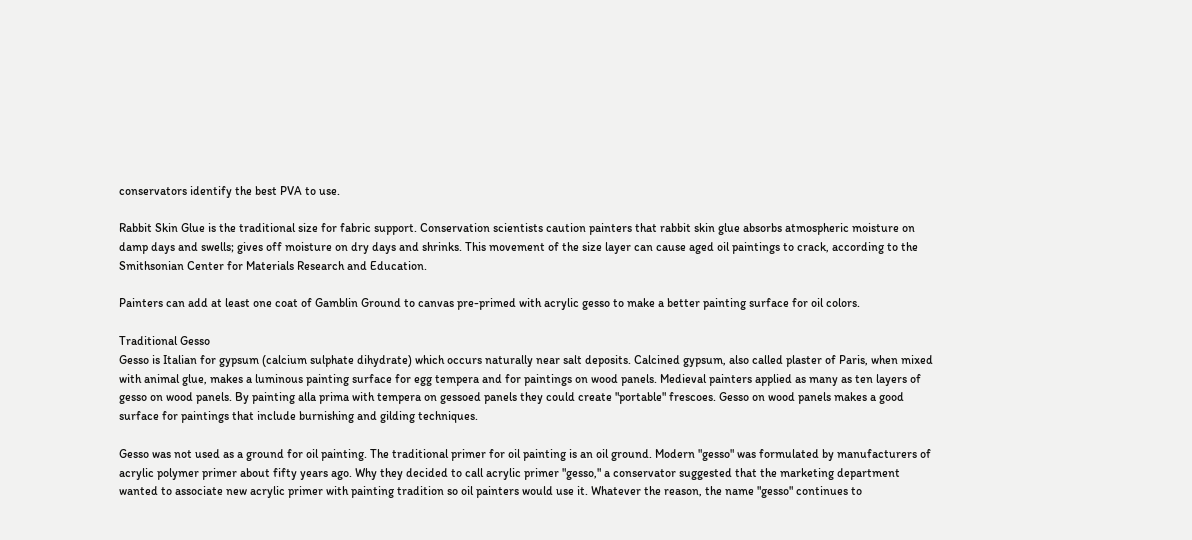conservators identify the best PVA to use.

Rabbit Skin Glue is the traditional size for fabric support. Conservation scientists caution painters that rabbit skin glue absorbs atmospheric moisture on damp days and swells; gives off moisture on dry days and shrinks. This movement of the size layer can cause aged oil paintings to crack, according to the Smithsonian Center for Materials Research and Education.

Painters can add at least one coat of Gamblin Ground to canvas pre-primed with acrylic gesso to make a better painting surface for oil colors.

Traditional Gesso
Gesso is Italian for gypsum (calcium sulphate dihydrate) which occurs naturally near salt deposits. Calcined gypsum, also called plaster of Paris, when mixed with animal glue, makes a luminous painting surface for egg tempera and for paintings on wood panels. Medieval painters applied as many as ten layers of gesso on wood panels. By painting alla prima with tempera on gessoed panels they could create "portable" frescoes. Gesso on wood panels makes a good surface for paintings that include burnishing and gilding techniques.

Gesso was not used as a ground for oil painting. The traditional primer for oil painting is an oil ground. Modern "gesso" was formulated by manufacturers of acrylic polymer primer about fifty years ago. Why they decided to call acrylic primer "gesso," a conservator suggested that the marketing department wanted to associate new acrylic primer with painting tradition so oil painters would use it. Whatever the reason, the name "gesso" continues to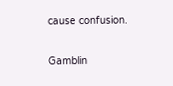cause confusion.

Gamblin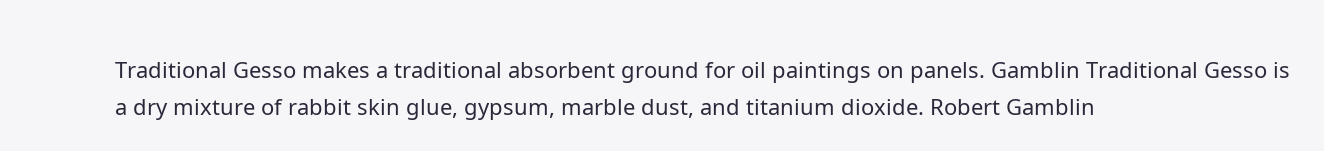Traditional Gesso makes a traditional absorbent ground for oil paintings on panels. Gamblin Traditional Gesso is a dry mixture of rabbit skin glue, gypsum, marble dust, and titanium dioxide. Robert Gamblin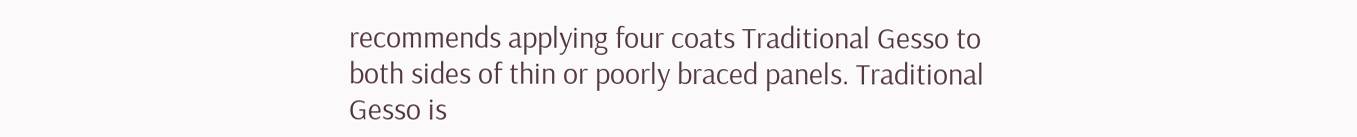recommends applying four coats Traditional Gesso to both sides of thin or poorly braced panels. Traditional Gesso is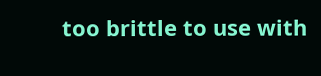too brittle to use with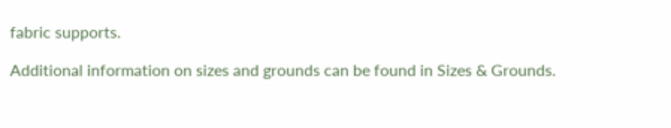fabric supports.

Additional information on sizes and grounds can be found in Sizes & Grounds.